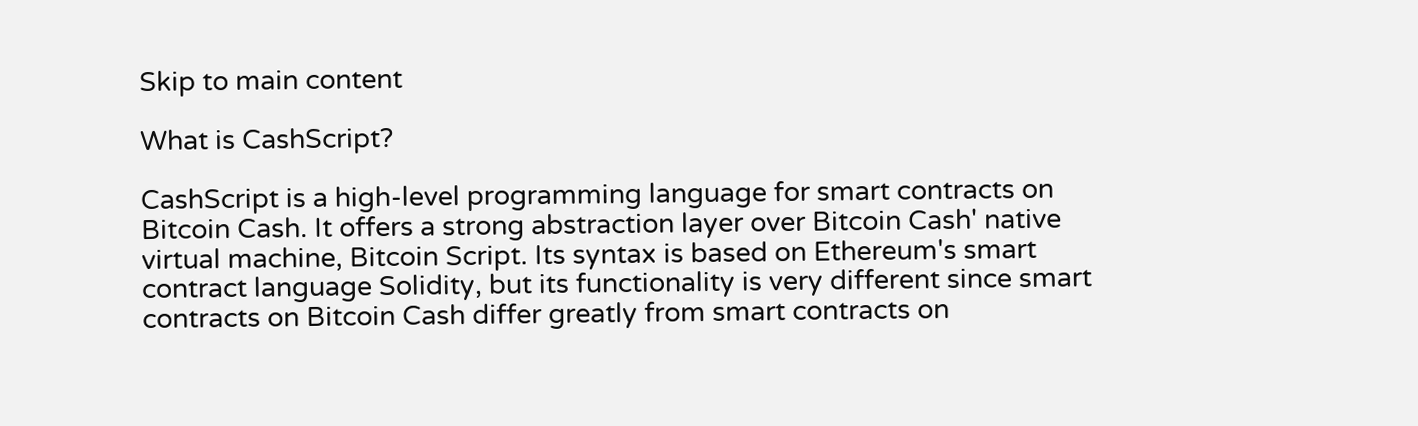Skip to main content

What is CashScript?

CashScript is a high-level programming language for smart contracts on Bitcoin Cash. It offers a strong abstraction layer over Bitcoin Cash' native virtual machine, Bitcoin Script. Its syntax is based on Ethereum's smart contract language Solidity, but its functionality is very different since smart contracts on Bitcoin Cash differ greatly from smart contracts on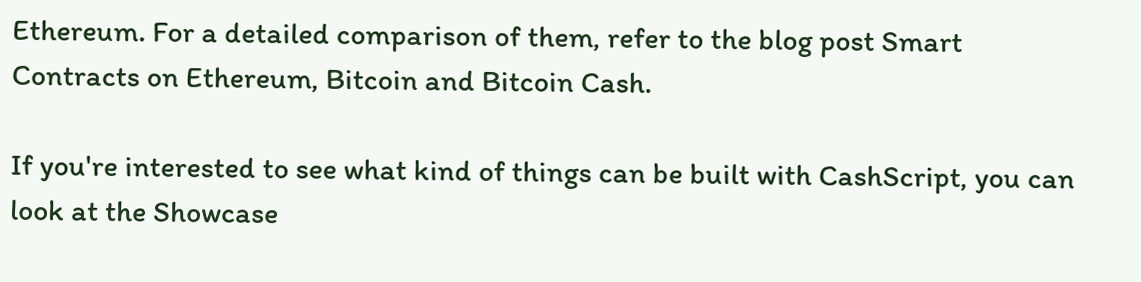Ethereum. For a detailed comparison of them, refer to the blog post Smart Contracts on Ethereum, Bitcoin and Bitcoin Cash.

If you're interested to see what kind of things can be built with CashScript, you can look at the Showcase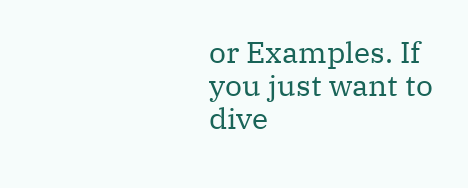or Examples. If you just want to dive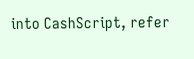into CashScript, refer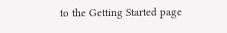to the Getting Started page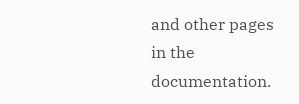and other pages in the documentation.